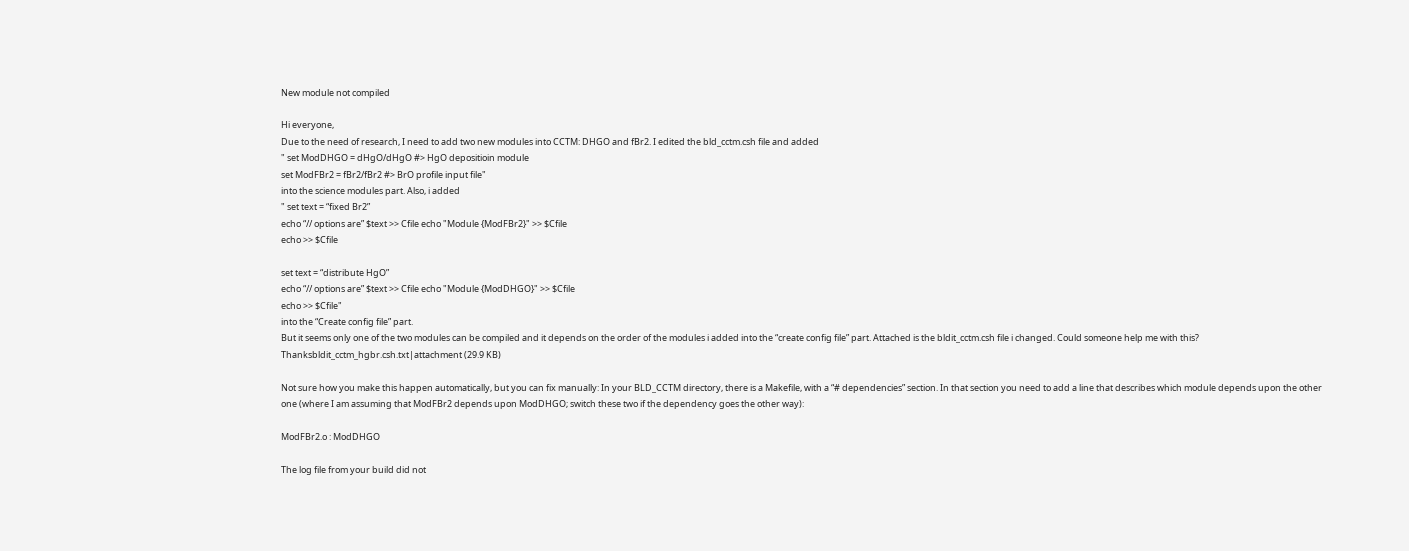New module not compiled

Hi everyone,
Due to the need of research, I need to add two new modules into CCTM: DHGO and fBr2. I edited the bld_cctm.csh file and added
" set ModDHGO = dHgO/dHgO #> HgO depositioin module
set ModFBr2 = fBr2/fBr2 #> BrO profile input file"
into the science modules part. Also, i added
" set text = “fixed Br2”
echo “// options are” $text >> Cfile echo "Module {ModFBr2}" >> $Cfile
echo >> $Cfile

set text = “distribute HgO”
echo “// options are” $text >> Cfile echo "Module {ModDHGO}" >> $Cfile
echo >> $Cfile"
into the “Create config file” part.
But it seems only one of the two modules can be compiled and it depends on the order of the modules i added into the “create config file” part. Attached is the bldit_cctm.csh file i changed. Could someone help me with this? Thanksbldit_cctm_hgbr.csh.txt|attachment (29.9 KB)

Not sure how you make this happen automatically, but you can fix manually: In your BLD_CCTM directory, there is a Makefile, with a “# dependencies” section. In that section you need to add a line that describes which module depends upon the other one (where I am assuming that ModFBr2 depends upon ModDHGO; switch these two if the dependency goes the other way):

ModFBr2.o : ModDHGO

The log file from your build did not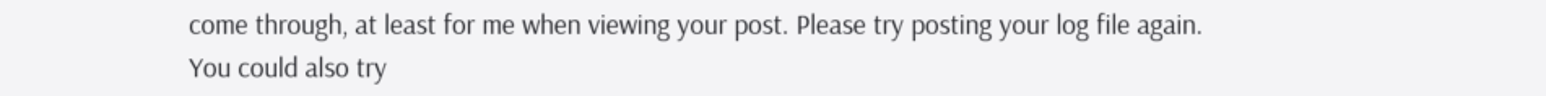come through, at least for me when viewing your post. Please try posting your log file again.
You could also try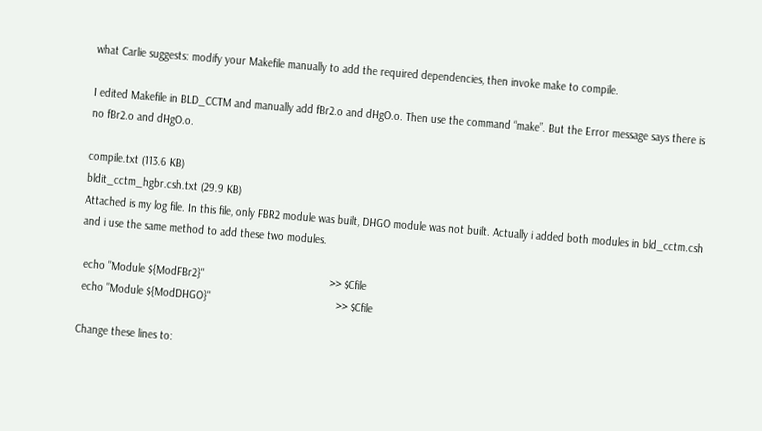what Carlie suggests: modify your Makefile manually to add the required dependencies, then invoke make to compile.

I edited Makefile in BLD_CCTM and manually add fBr2.o and dHgO.o. Then use the command “make”. But the Error message says there is no fBr2.o and dHgO.o.

compile.txt (113.6 KB)
bldit_cctm_hgbr.csh.txt (29.9 KB)
Attached is my log file. In this file, only FBR2 module was built, DHGO module was not built. Actually i added both modules in bld_cctm.csh and i use the same method to add these two modules.

 echo "Module ${ModFBr2}"                                          >> $Cfile
 echo "Module ${ModDHGO}"                                          >> $Cfile

Change these lines to: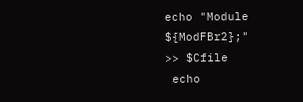echo "Module ${ModFBr2};"                                          >> $Cfile
 echo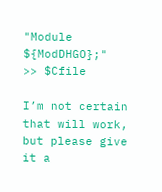"Module ${ModDHGO};"                                          >> $Cfile

I’m not certain that will work, but please give it a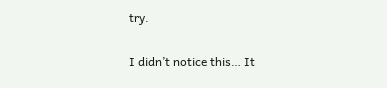try.

I didn’t notice this… It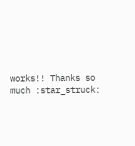works!! Thanks so much :star_struck: